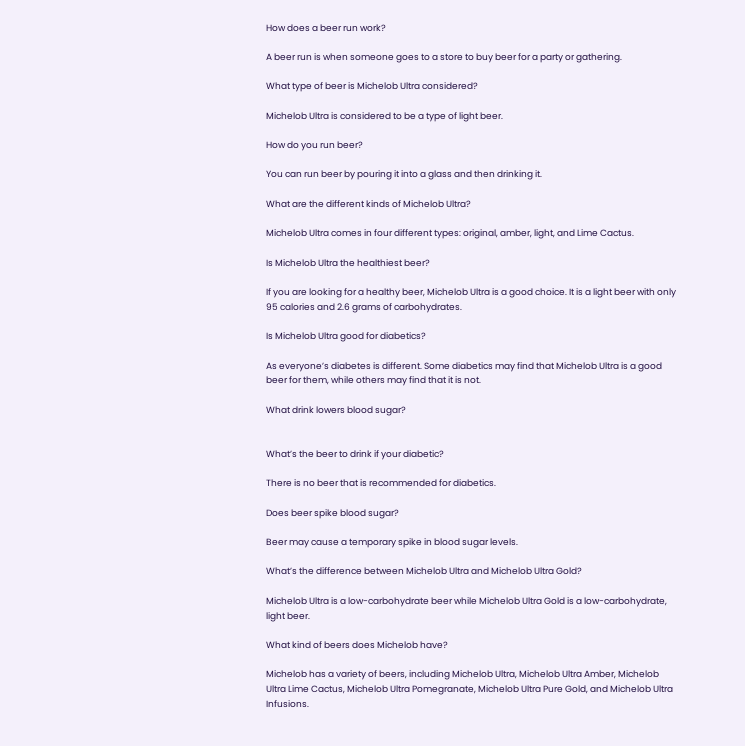How does a beer run work?

A beer run is when someone goes to a store to buy beer for a party or gathering.

What type of beer is Michelob Ultra considered?

Michelob Ultra is considered to be a type of light beer.

How do you run beer?

You can run beer by pouring it into a glass and then drinking it.

What are the different kinds of Michelob Ultra?

Michelob Ultra comes in four different types: original, amber, light, and Lime Cactus.

Is Michelob Ultra the healthiest beer?

If you are looking for a healthy beer, Michelob Ultra is a good choice. It is a light beer with only 95 calories and 2.6 grams of carbohydrates.

Is Michelob Ultra good for diabetics?

As everyone’s diabetes is different. Some diabetics may find that Michelob Ultra is a good beer for them, while others may find that it is not.

What drink lowers blood sugar?


What’s the beer to drink if your diabetic?

There is no beer that is recommended for diabetics.

Does beer spike blood sugar?

Beer may cause a temporary spike in blood sugar levels.

What’s the difference between Michelob Ultra and Michelob Ultra Gold?

Michelob Ultra is a low-carbohydrate beer while Michelob Ultra Gold is a low-carbohydrate, light beer.

What kind of beers does Michelob have?

Michelob has a variety of beers, including Michelob Ultra, Michelob Ultra Amber, Michelob Ultra Lime Cactus, Michelob Ultra Pomegranate, Michelob Ultra Pure Gold, and Michelob Ultra Infusions.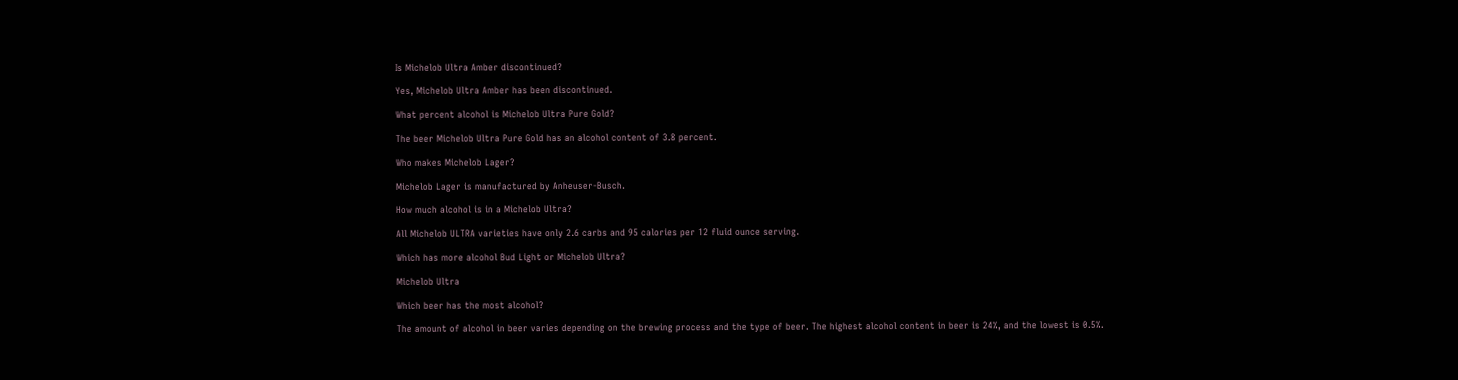Is Michelob Ultra Amber discontinued?

Yes, Michelob Ultra Amber has been discontinued.

What percent alcohol is Michelob Ultra Pure Gold?

The beer Michelob Ultra Pure Gold has an alcohol content of 3.8 percent.

Who makes Michelob Lager?

Michelob Lager is manufactured by Anheuser-Busch.

How much alcohol is in a Michelob Ultra?

All Michelob ULTRA varieties have only 2.6 carbs and 95 calories per 12 fluid ounce serving.

Which has more alcohol Bud Light or Michelob Ultra?

Michelob Ultra

Which beer has the most alcohol?

The amount of alcohol in beer varies depending on the brewing process and the type of beer. The highest alcohol content in beer is 24%, and the lowest is 0.5%.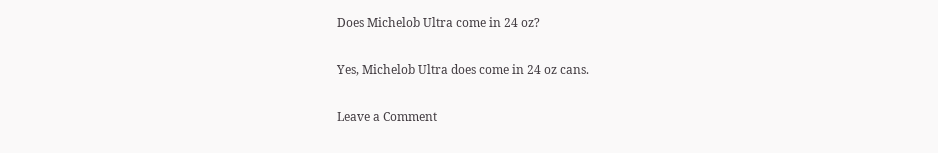Does Michelob Ultra come in 24 oz?

Yes, Michelob Ultra does come in 24 oz cans.

Leave a Comment